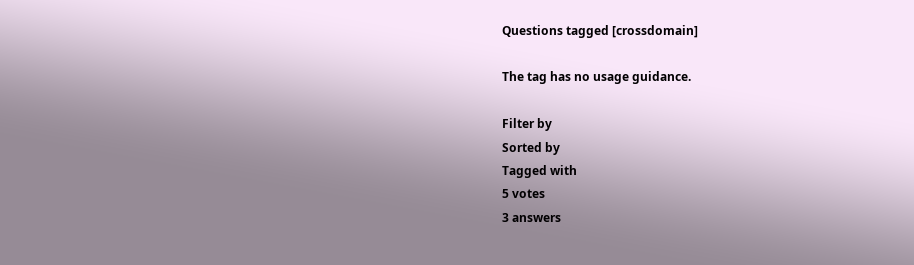Questions tagged [crossdomain]

The tag has no usage guidance.

Filter by
Sorted by
Tagged with
5 votes
3 answers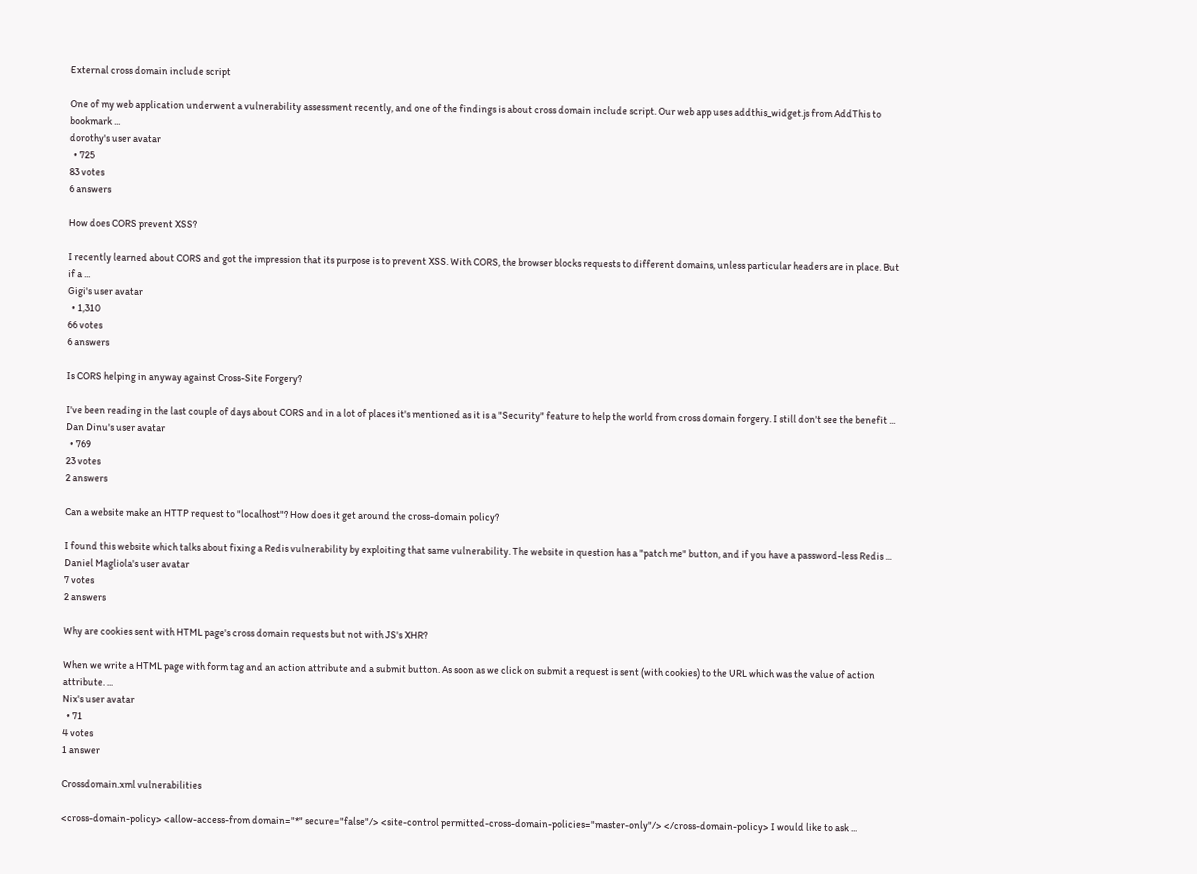External cross domain include script

One of my web application underwent a vulnerability assessment recently, and one of the findings is about cross domain include script. Our web app uses addthis_widget.js from AddThis to bookmark ...
dorothy's user avatar
  • 725
83 votes
6 answers

How does CORS prevent XSS?

I recently learned about CORS and got the impression that its purpose is to prevent XSS. With CORS, the browser blocks requests to different domains, unless particular headers are in place. But if a ...
Gigi's user avatar
  • 1,310
66 votes
6 answers

Is CORS helping in anyway against Cross-Site Forgery?

I've been reading in the last couple of days about CORS and in a lot of places it's mentioned as it is a "Security" feature to help the world from cross domain forgery. I still don't see the benefit ...
Dan Dinu's user avatar
  • 769
23 votes
2 answers

Can a website make an HTTP request to "localhost"? How does it get around the cross-domain policy?

I found this website which talks about fixing a Redis vulnerability by exploiting that same vulnerability. The website in question has a "patch me" button, and if you have a password-less Redis ...
Daniel Magliola's user avatar
7 votes
2 answers

Why are cookies sent with HTML page's cross domain requests but not with JS's XHR?

When we write a HTML page with form tag and an action attribute and a submit button. As soon as we click on submit a request is sent (with cookies) to the URL which was the value of action attribute. ...
Nix's user avatar
  • 71
4 votes
1 answer

Crossdomain.xml vulnerabilities

<cross-domain-policy> <allow-access-from domain="*" secure="false"/> <site-control permitted-cross-domain-policies="master-only"/> </cross-domain-policy> I would like to ask ...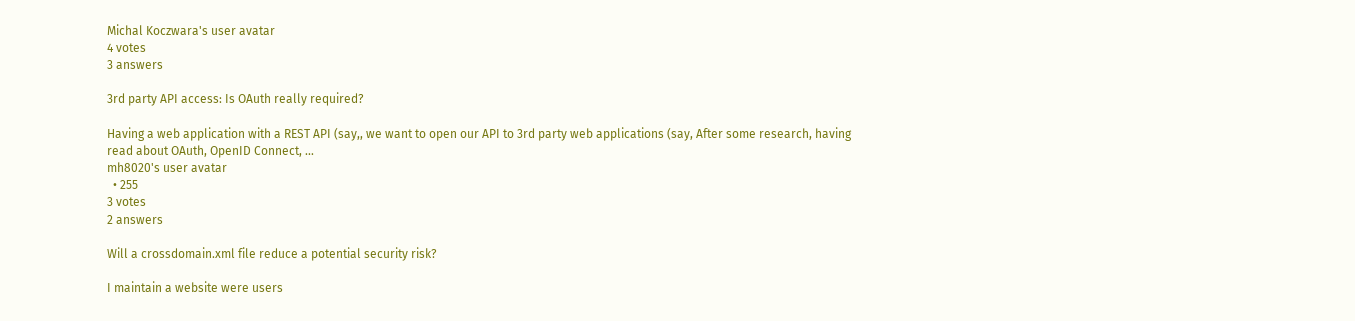Michal Koczwara's user avatar
4 votes
3 answers

3rd party API access: Is OAuth really required?

Having a web application with a REST API (say,, we want to open our API to 3rd party web applications (say, After some research, having read about OAuth, OpenID Connect, ...
mh8020's user avatar
  • 255
3 votes
2 answers

Will a crossdomain.xml file reduce a potential security risk?

I maintain a website were users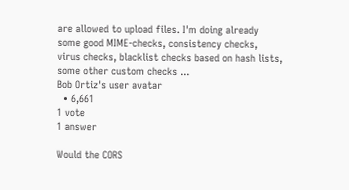are allowed to upload files. I'm doing already some good MIME-checks, consistency checks, virus checks, blacklist checks based on hash lists, some other custom checks ...
Bob Ortiz's user avatar
  • 6,661
1 vote
1 answer

Would the CORS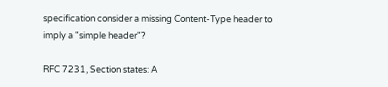specification consider a missing Content-Type header to imply a "simple header"?

RFC 7231, Section states: A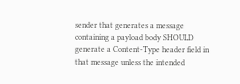sender that generates a message containing a payload body SHOULD generate a Content-Type header field in that message unless the intended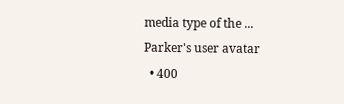media type of the ...
Parker's user avatar
  • 400